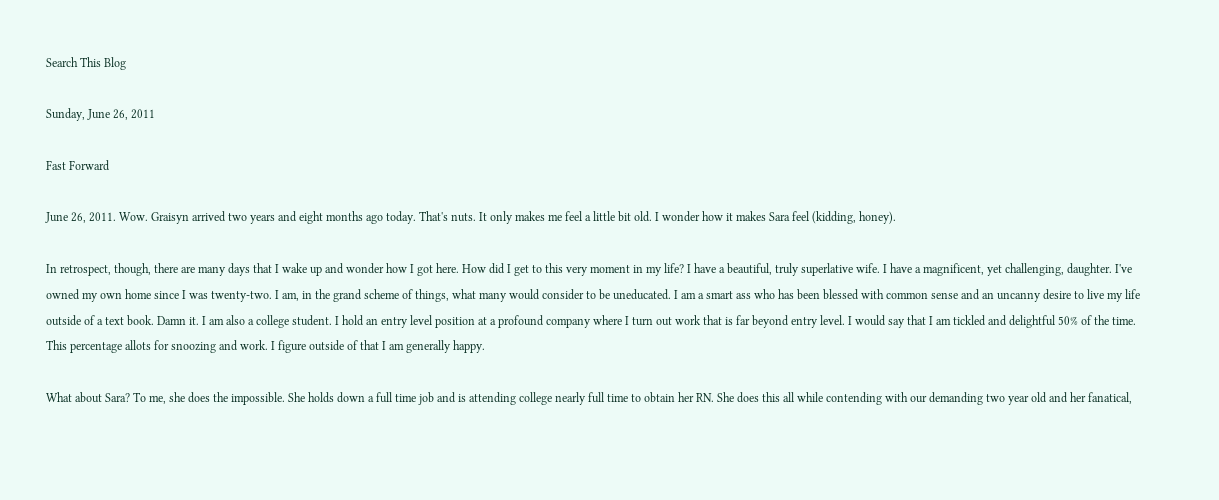Search This Blog

Sunday, June 26, 2011

Fast Forward

June 26, 2011. Wow. Graisyn arrived two years and eight months ago today. That's nuts. It only makes me feel a little bit old. I wonder how it makes Sara feel (kidding, honey).

In retrospect, though, there are many days that I wake up and wonder how I got here. How did I get to this very moment in my life? I have a beautiful, truly superlative wife. I have a magnificent, yet challenging, daughter. I've owned my own home since I was twenty-two. I am, in the grand scheme of things, what many would consider to be uneducated. I am a smart ass who has been blessed with common sense and an uncanny desire to live my life outside of a text book. Damn it. I am also a college student. I hold an entry level position at a profound company where I turn out work that is far beyond entry level. I would say that I am tickled and delightful 50% of the time. This percentage allots for snoozing and work. I figure outside of that I am generally happy.

What about Sara? To me, she does the impossible. She holds down a full time job and is attending college nearly full time to obtain her RN. She does this all while contending with our demanding two year old and her fanatical,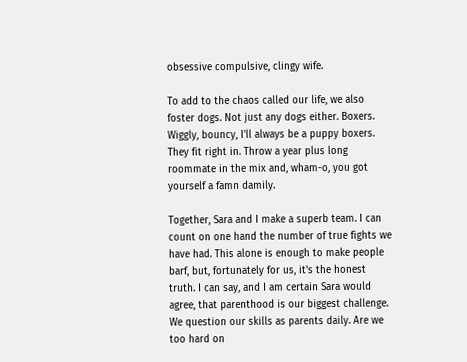obsessive compulsive, clingy wife.

To add to the chaos called our life, we also foster dogs. Not just any dogs either. Boxers. Wiggly, bouncy, I'll always be a puppy boxers. They fit right in. Throw a year plus long roommate in the mix and, wham-o, you got yourself a famn damily.

Together, Sara and I make a superb team. I can count on one hand the number of true fights we have had. This alone is enough to make people barf, but, fortunately for us, it's the honest truth. I can say, and I am certain Sara would agree, that parenthood is our biggest challenge. We question our skills as parents daily. Are we too hard on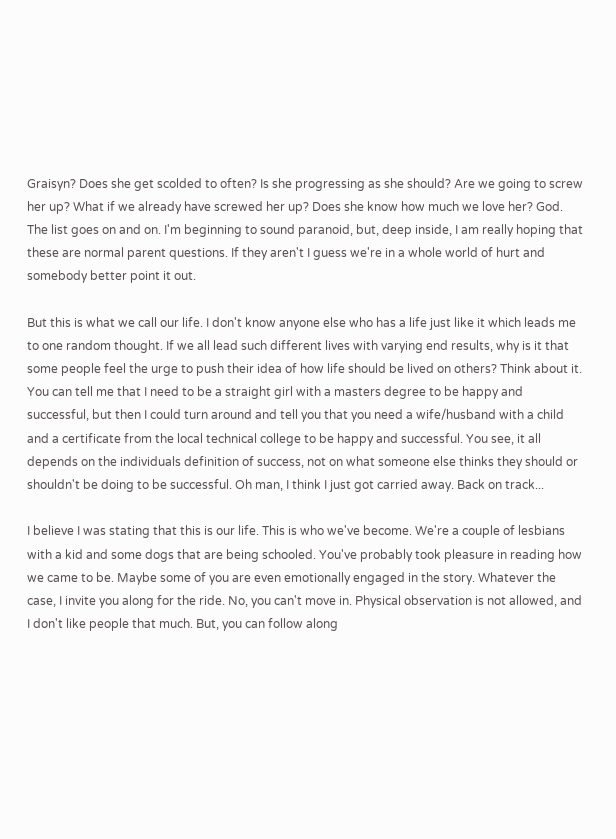Graisyn? Does she get scolded to often? Is she progressing as she should? Are we going to screw her up? What if we already have screwed her up? Does she know how much we love her? God. The list goes on and on. I'm beginning to sound paranoid, but, deep inside, I am really hoping that these are normal parent questions. If they aren't I guess we're in a whole world of hurt and somebody better point it out.

But this is what we call our life. I don't know anyone else who has a life just like it which leads me to one random thought. If we all lead such different lives with varying end results, why is it that some people feel the urge to push their idea of how life should be lived on others? Think about it. You can tell me that I need to be a straight girl with a masters degree to be happy and successful, but then I could turn around and tell you that you need a wife/husband with a child and a certificate from the local technical college to be happy and successful. You see, it all depends on the individuals definition of success, not on what someone else thinks they should or shouldn't be doing to be successful. Oh man, I think I just got carried away. Back on track...

I believe I was stating that this is our life. This is who we've become. We're a couple of lesbians with a kid and some dogs that are being schooled. You've probably took pleasure in reading how we came to be. Maybe some of you are even emotionally engaged in the story. Whatever the case, I invite you along for the ride. No, you can't move in. Physical observation is not allowed, and I don't like people that much. But, you can follow along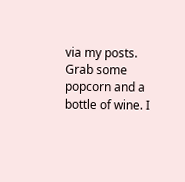via my posts. Grab some popcorn and a bottle of wine. I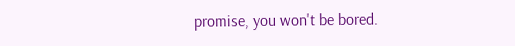promise, you won't be bored.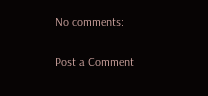No comments:

Post a Comment